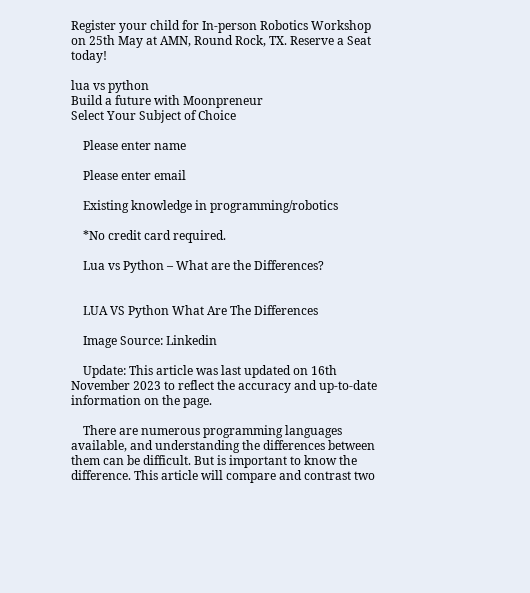Register your child for In-person Robotics Workshop on 25th May at AMN, Round Rock, TX. Reserve a Seat today!

lua vs python
Build a future with Moonpreneur
Select Your Subject of Choice

    Please enter name

    Please enter email

    Existing knowledge in programming/robotics

    *No credit card required.

    Lua vs Python – What are the Differences?


    LUA VS Python What Are The Differences

    Image Source: Linkedin

    Update: This article was last updated on 16th November 2023 to reflect the accuracy and up-to-date information on the page.

    There are numerous programming languages available, and understanding the differences between them can be difficult. But is important to know the difference. This article will compare and contrast two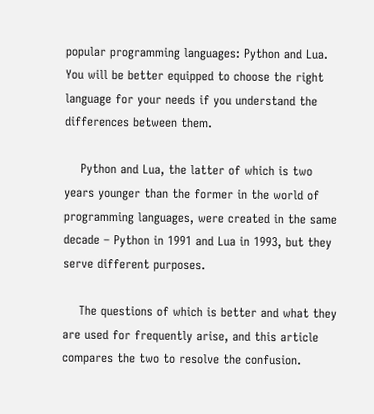popular programming languages: Python and Lua. You will be better equipped to choose the right language for your needs if you understand the differences between them.

    Python and Lua, the latter of which is two years younger than the former in the world of programming languages, were created in the same decade – Python in 1991 and Lua in 1993, but they serve different purposes.

    The questions of which is better and what they are used for frequently arise, and this article compares the two to resolve the confusion.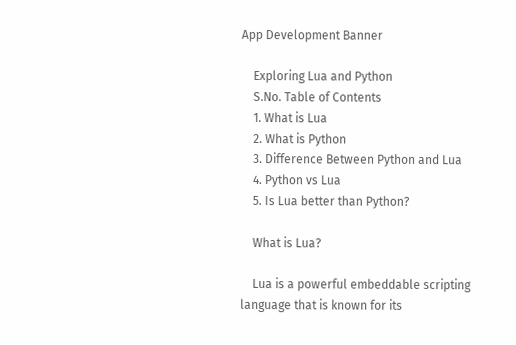App Development Banner

    Exploring Lua and Python
    S.No. Table of Contents
    1. What is Lua
    2. What is Python
    3. Difference Between Python and Lua
    4. Python vs Lua
    5. Is Lua better than Python?

    What is Lua?

    Lua is a powerful embeddable scripting language that is known for its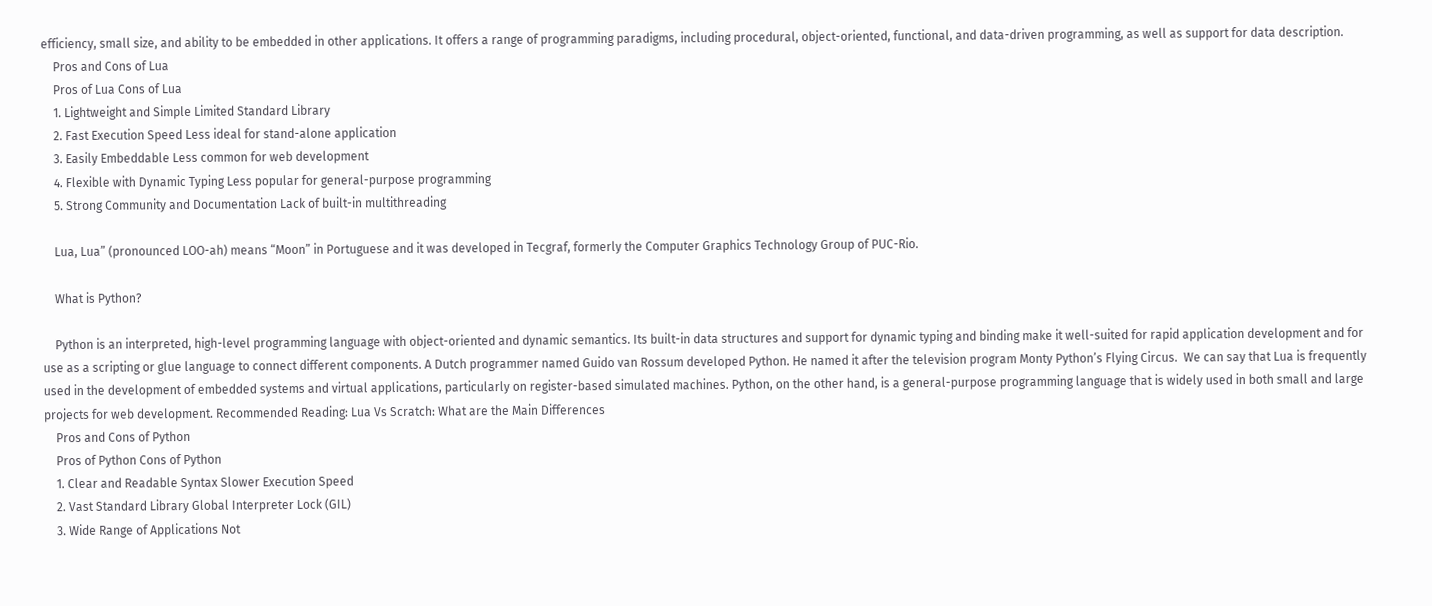efficiency, small size, and ability to be embedded in other applications. It offers a range of programming paradigms, including procedural, object-oriented, functional, and data-driven programming, as well as support for data description.
    Pros and Cons of Lua
    Pros of Lua Cons of Lua
    1. Lightweight and Simple Limited Standard Library
    2. Fast Execution Speed Less ideal for stand-alone application
    3. Easily Embeddable Less common for web development
    4. Flexible with Dynamic Typing Less popular for general-purpose programming
    5. Strong Community and Documentation Lack of built-in multithreading

    Lua, Lua” (pronounced LOO-ah) means “Moon” in Portuguese and it was developed in Tecgraf, formerly the Computer Graphics Technology Group of PUC-Rio.

    What is Python?

    Python is an interpreted, high-level programming language with object-oriented and dynamic semantics. Its built-in data structures and support for dynamic typing and binding make it well-suited for rapid application development and for use as a scripting or glue language to connect different components. A Dutch programmer named Guido van Rossum developed Python. He named it after the television program Monty Python’s Flying Circus.  We can say that Lua is frequently used in the development of embedded systems and virtual applications, particularly on register-based simulated machines. Python, on the other hand, is a general-purpose programming language that is widely used in both small and large projects for web development. Recommended Reading: Lua Vs Scratch: What are the Main Differences
    Pros and Cons of Python
    Pros of Python Cons of Python
    1. Clear and Readable Syntax Slower Execution Speed
    2. Vast Standard Library Global Interpreter Lock (GIL)
    3. Wide Range of Applications Not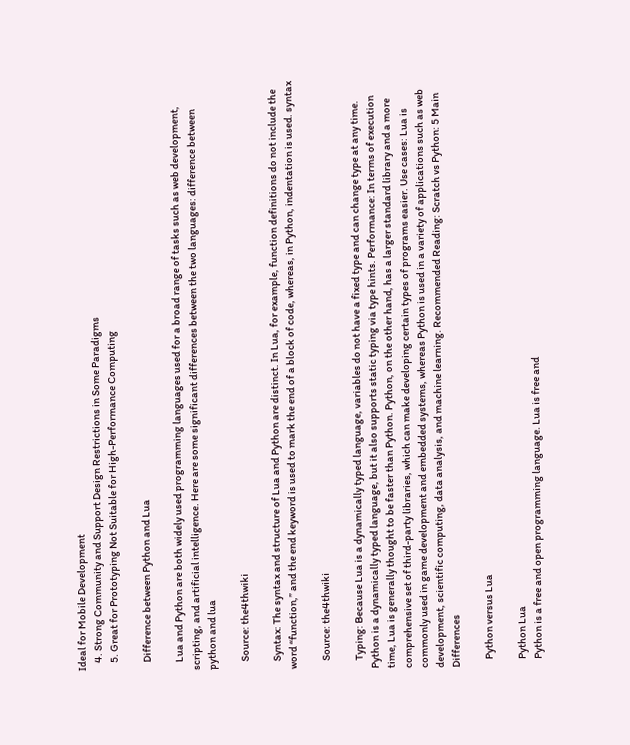Ideal for Mobile Development
    4. Strong Community and Support Design Restrictions in Some Paradigms
    5. Great for Prototyping Not Suitable for High-Performance Computing

    Difference between Python and Lua

    Lua and Python are both widely used programming languages used for a broad range of tasks such as web development, scripting, and artificial intelligence. Here are some significant differences between the two languages: difference between python and lua

    Source: the4thwiki

    Syntax: The syntax and structure of Lua and Python are distinct. In Lua, for example, function definitions do not include the word “function,” and the end keyword is used to mark the end of a block of code, whereas, in Python, indentation is used. syntax

    Source: the4thwiki

    Typing: Because Lua is a dynamically typed language, variables do not have a fixed type and can change type at any time. Python is a dynamically typed language, but it also supports static typing via type hints. Performance: In terms of execution time, Lua is generally thought to be faster than Python. Python, on the other hand, has a larger standard library and a more comprehensive set of third-party libraries, which can make developing certain types of programs easier. Use cases: Lua is commonly used in game development and embedded systems, whereas Python is used in a variety of applications such as web development, scientific computing, data analysis, and machine learning. Recommended Reading: Scratch vs Python: 5 Main Differences

    Python versus Lua

    Python Lua
    Python is a free and open programming language. Lua is free and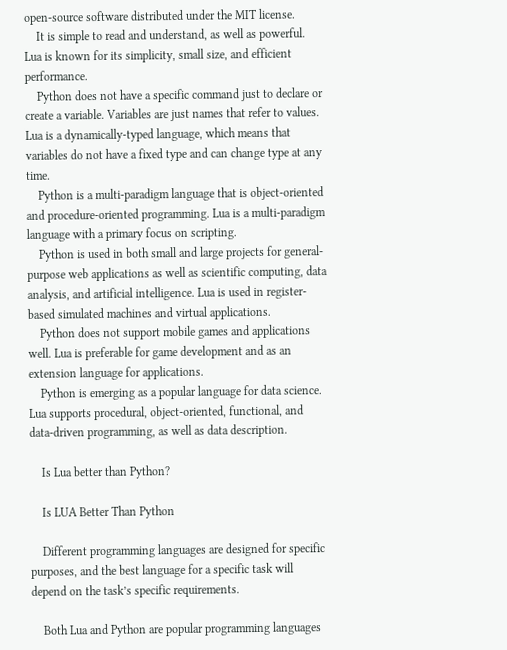open-source software distributed under the MIT license.
    It is simple to read and understand, as well as powerful. Lua is known for its simplicity, small size, and efficient performance.
    Python does not have a specific command just to declare or create a variable. Variables are just names that refer to values. Lua is a dynamically-typed language, which means that variables do not have a fixed type and can change type at any time.
    Python is a multi-paradigm language that is object-oriented and procedure-oriented programming. Lua is a multi-paradigm language with a primary focus on scripting.
    Python is used in both small and large projects for general-purpose web applications as well as scientific computing, data analysis, and artificial intelligence. Lua is used in register-based simulated machines and virtual applications.
    Python does not support mobile games and applications well. Lua is preferable for game development and as an extension language for applications.
    Python is emerging as a popular language for data science. Lua supports procedural, object-oriented, functional, and data-driven programming, as well as data description.

    Is Lua better than Python?

    Is LUA Better Than Python

    Different programming languages are designed for specific purposes, and the best language for a specific task will depend on the task’s specific requirements.

    Both Lua and Python are popular programming languages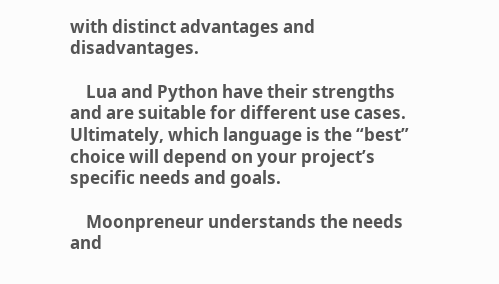with distinct advantages and disadvantages.

    Lua and Python have their strengths and are suitable for different use cases. Ultimately, which language is the “best” choice will depend on your project’s specific needs and goals.

    Moonpreneur understands the needs and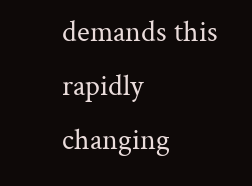demands this rapidly changing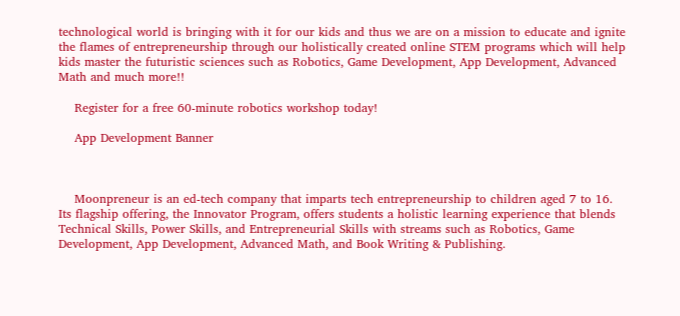technological world is bringing with it for our kids and thus we are on a mission to educate and ignite the flames of entrepreneurship through our holistically created online STEM programs which will help kids master the futuristic sciences such as Robotics, Game Development, App Development, Advanced Math and much more!!

    Register for a free 60-minute robotics workshop today!

    App Development Banner



    Moonpreneur is an ed-tech company that imparts tech entrepreneurship to children aged 7 to 16. Its flagship offering, the Innovator Program, offers students a holistic learning experience that blends Technical Skills, Power Skills, and Entrepreneurial Skills with streams such as Robotics, Game Development, App Development, Advanced Math, and Book Writing & Publishing.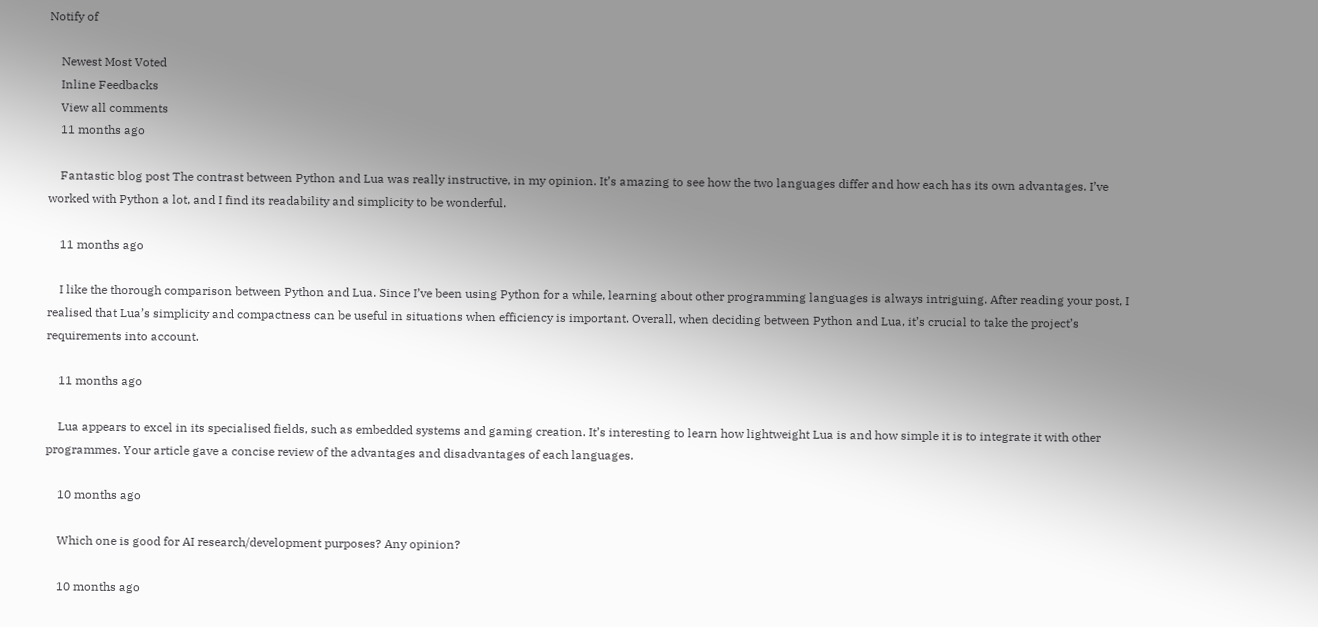Notify of

    Newest Most Voted
    Inline Feedbacks
    View all comments
    11 months ago

    Fantastic blog post The contrast between Python and Lua was really instructive, in my opinion. It’s amazing to see how the two languages differ and how each has its own advantages. I’ve worked with Python a lot, and I find its readability and simplicity to be wonderful.

    11 months ago

    I like the thorough comparison between Python and Lua. Since I’ve been using Python for a while, learning about other programming languages is always intriguing. After reading your post, I realised that Lua’s simplicity and compactness can be useful in situations when efficiency is important. Overall, when deciding between Python and Lua, it’s crucial to take the project’s requirements into account.

    11 months ago

    Lua appears to excel in its specialised fields, such as embedded systems and gaming creation. It’s interesting to learn how lightweight Lua is and how simple it is to integrate it with other programmes. Your article gave a concise review of the advantages and disadvantages of each languages.

    10 months ago

    Which one is good for AI research/development purposes? Any opinion?

    10 months ago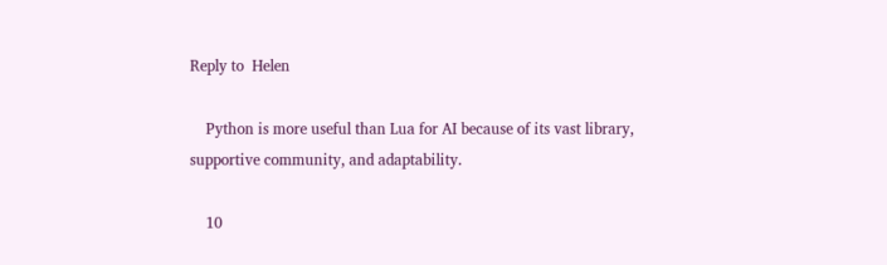Reply to  Helen

    Python is more useful than Lua for AI because of its vast library, supportive community, and adaptability.

    10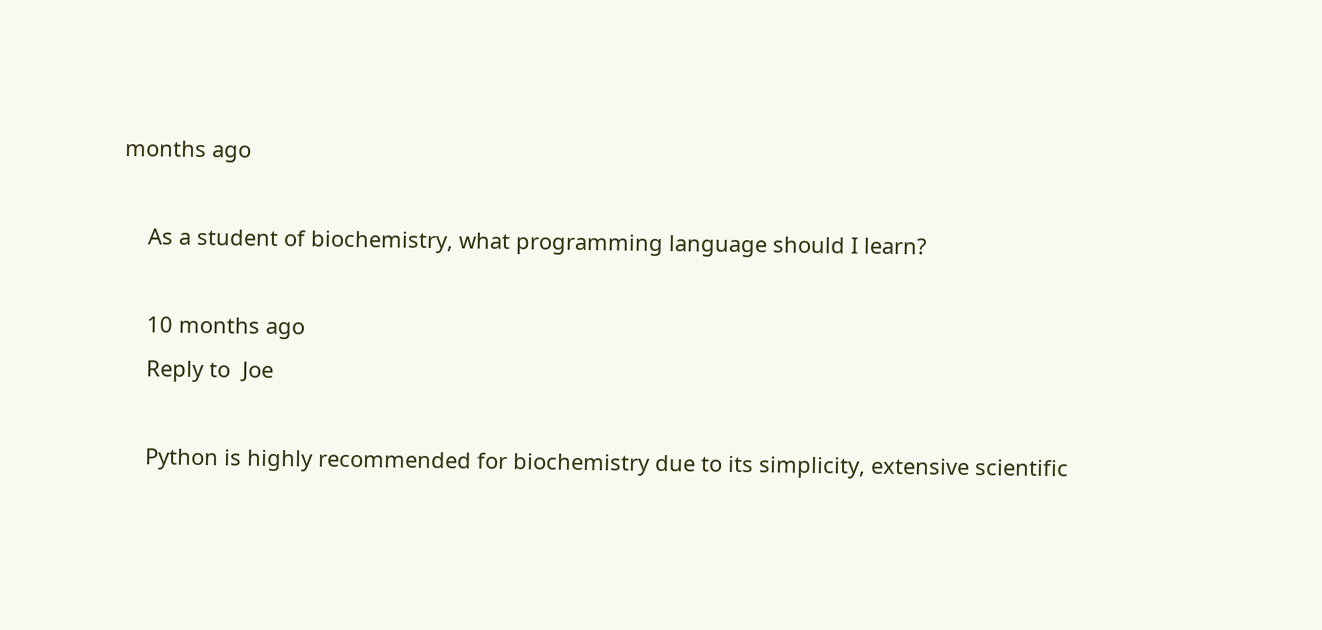months ago

    As a student of biochemistry, what programming language should I learn?

    10 months ago
    Reply to  Joe

    Python is highly recommended for biochemistry due to its simplicity, extensive scientific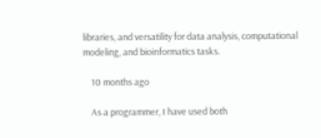libraries, and versatility for data analysis, computational modeling, and bioinformatics tasks.

    10 months ago

    As a programmer, I have used both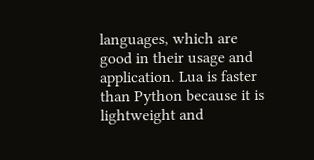languages, which are good in their usage and application. Lua is faster than Python because it is lightweight and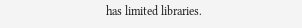has limited libraries.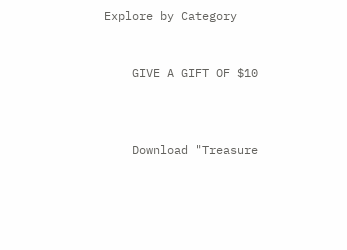Explore by Category


    GIVE A GIFT OF $10



    Download "Treasure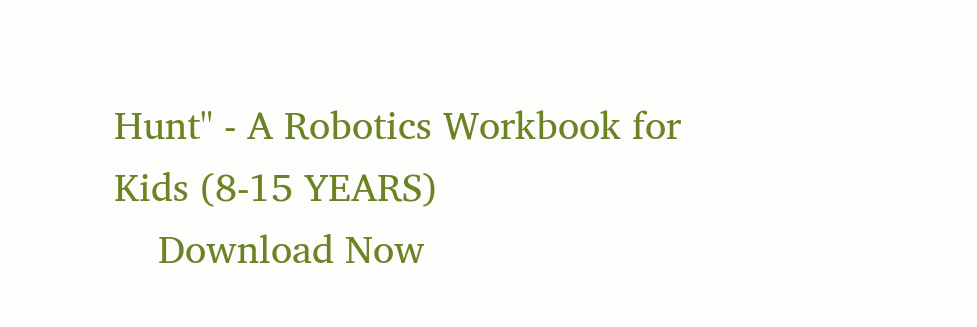Hunt" - A Robotics Workbook for Kids (8-15 YEARS)
    Download Now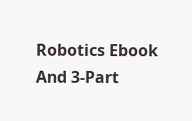Robotics Ebook And 3-Part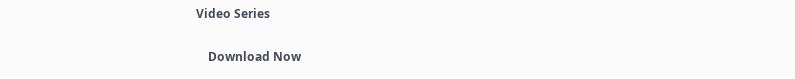Video Series

    Download Now